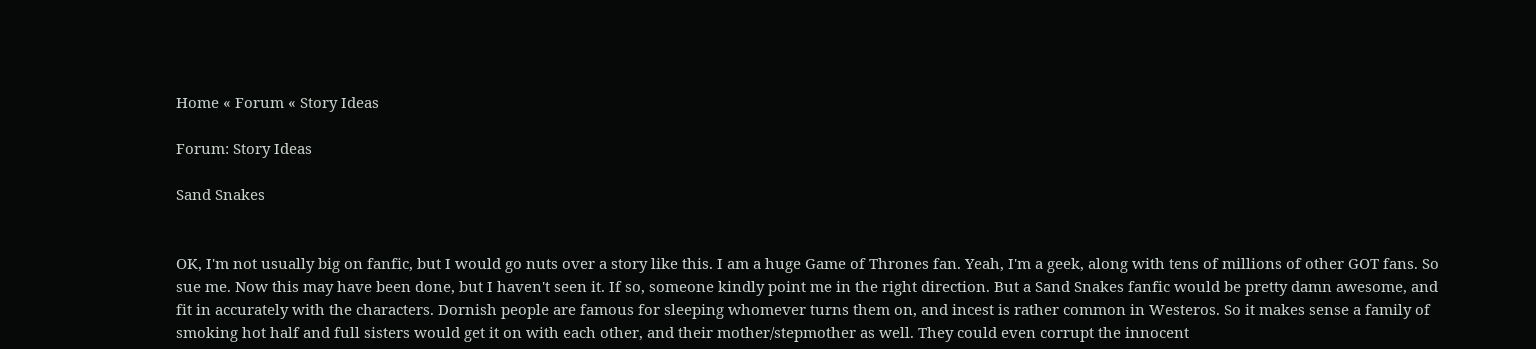Home « Forum « Story Ideas

Forum: Story Ideas

Sand Snakes


OK, I'm not usually big on fanfic, but I would go nuts over a story like this. I am a huge Game of Thrones fan. Yeah, I'm a geek, along with tens of millions of other GOT fans. So sue me. Now this may have been done, but I haven't seen it. If so, someone kindly point me in the right direction. But a Sand Snakes fanfic would be pretty damn awesome, and fit in accurately with the characters. Dornish people are famous for sleeping whomever turns them on, and incest is rather common in Westeros. So it makes sense a family of smoking hot half and full sisters would get it on with each other, and their mother/stepmother as well. They could even corrupt the innocent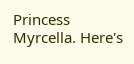Princess Myrcella. Here's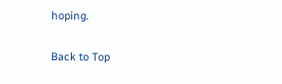hoping.

Back to Top